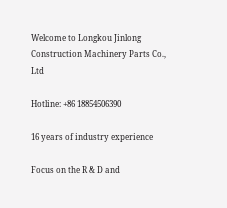Welcome to Longkou Jinlong Construction Machinery Parts Co., Ltd

Hotline: +86 18854506390

16 years of industry experience

Focus on the R & D and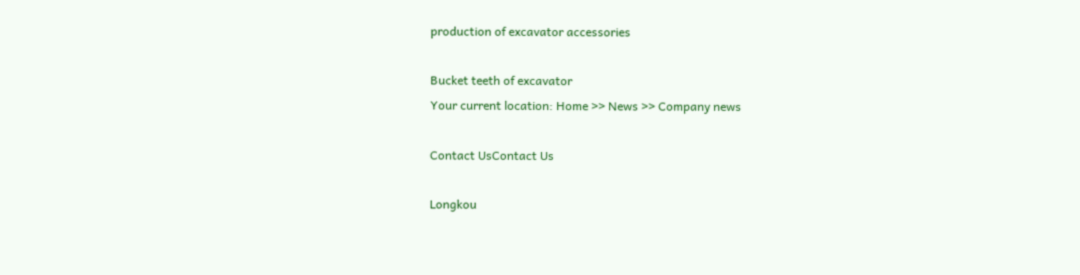production of excavator accessories

Bucket teeth of excavator
Your current location: Home >> News >> Company news

Contact UsContact Us

Longkou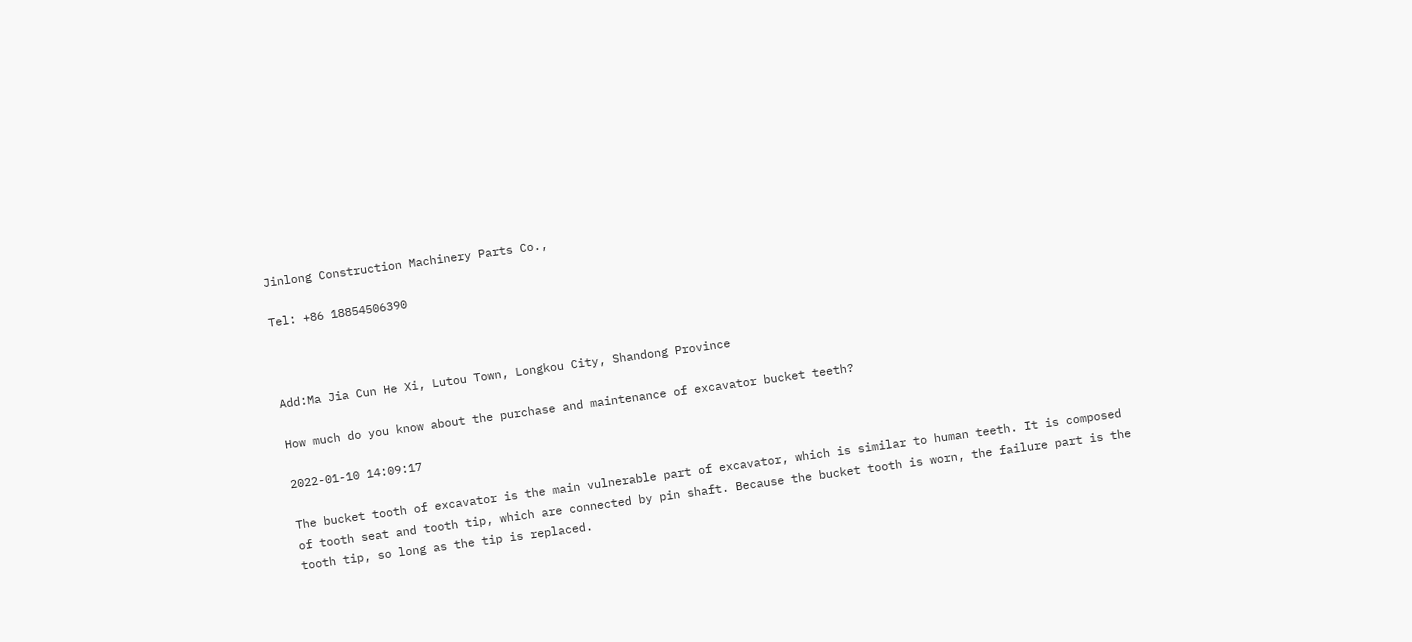Jinlong Construction Machinery Parts Co.,

Tel: +86 18854506390



Add:Ma Jia Cun He Xi, Lutou Town, Longkou City, Shandong Province

How much do you know about the purchase and maintenance of excavator bucket teeth?

2022-01-10 14:09:17

The bucket tooth of excavator is the main vulnerable part of excavator, which is similar to human teeth. It is composed of tooth seat and tooth tip, which are connected by pin shaft. Because the bucket tooth is worn, the failure part is the tooth tip, so long as the tip is replaced.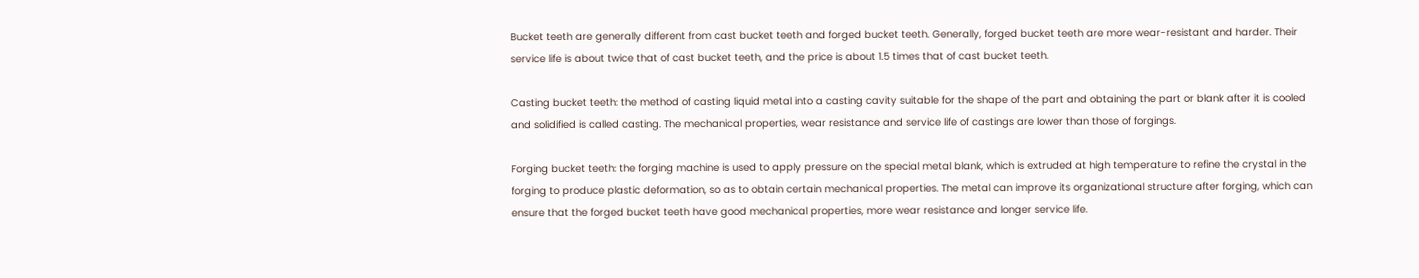Bucket teeth are generally different from cast bucket teeth and forged bucket teeth. Generally, forged bucket teeth are more wear-resistant and harder. Their service life is about twice that of cast bucket teeth, and the price is about 1.5 times that of cast bucket teeth.

Casting bucket teeth: the method of casting liquid metal into a casting cavity suitable for the shape of the part and obtaining the part or blank after it is cooled and solidified is called casting. The mechanical properties, wear resistance and service life of castings are lower than those of forgings.

Forging bucket teeth: the forging machine is used to apply pressure on the special metal blank, which is extruded at high temperature to refine the crystal in the forging to produce plastic deformation, so as to obtain certain mechanical properties. The metal can improve its organizational structure after forging, which can ensure that the forged bucket teeth have good mechanical properties, more wear resistance and longer service life.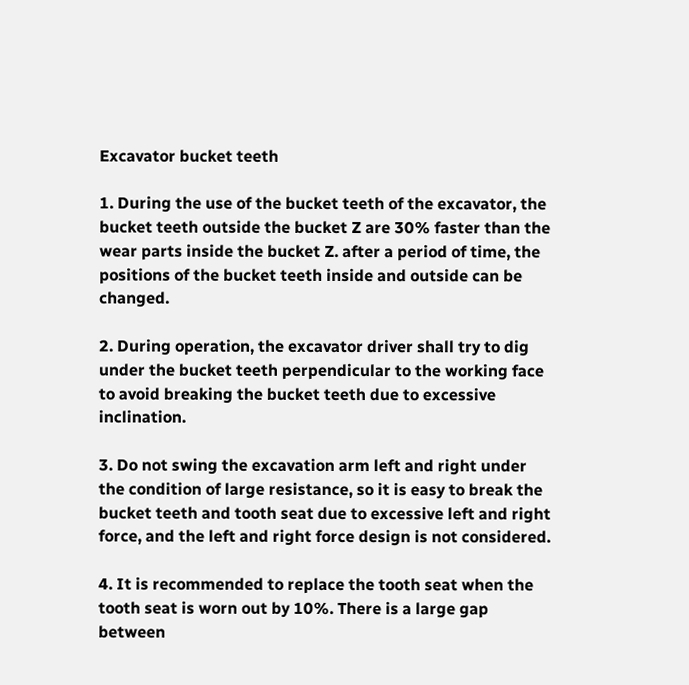Excavator bucket teeth

1. During the use of the bucket teeth of the excavator, the bucket teeth outside the bucket Z are 30% faster than the wear parts inside the bucket Z. after a period of time, the positions of the bucket teeth inside and outside can be changed.

2. During operation, the excavator driver shall try to dig under the bucket teeth perpendicular to the working face to avoid breaking the bucket teeth due to excessive inclination.

3. Do not swing the excavation arm left and right under the condition of large resistance, so it is easy to break the bucket teeth and tooth seat due to excessive left and right force, and the left and right force design is not considered.

4. It is recommended to replace the tooth seat when the tooth seat is worn out by 10%. There is a large gap between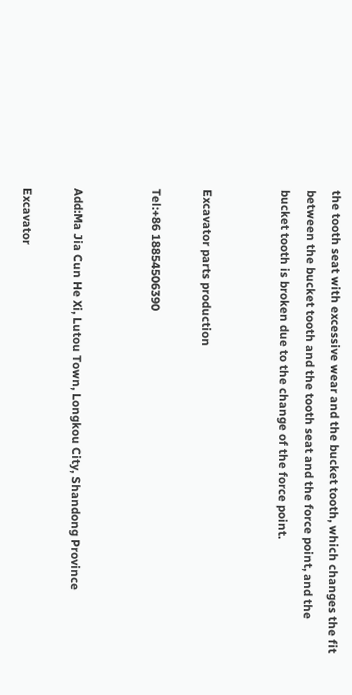the tooth seat with excessive wear and the bucket tooth, which changes the fit between the bucket tooth and the tooth seat and the force point, and the bucket tooth is broken due to the change of the force point.


Excavator parts production

Tel:+86 18854506390


Add:Ma Jia Cun He Xi, Lutou Town, Longkou City, Shandong Province

Excavator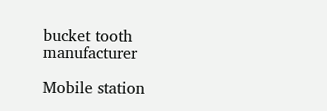bucket tooth manufacturer

Mobile station